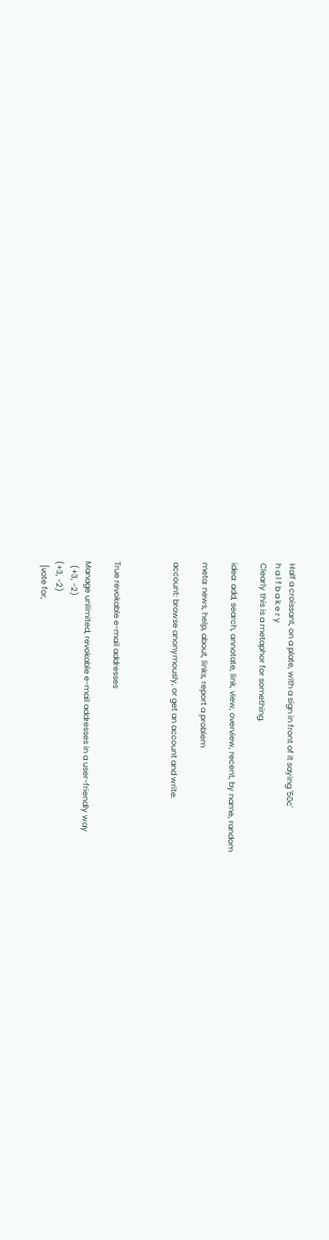Half a croissant, on a plate, with a sign in front of it saying '50c'
h a l f b a k e r y
Clearly this is a metaphor for something.

idea: add, search, annotate, link, view, overview, recent, by name, random

meta: news, help, about, links, report a problem

account: browse anonymously, or get an account and write.



True revokable e-mail addresses

Manage unlimited, revokable e-mail addresses in a user-friendly way
  (+3, -2)
(+3, -2)
  [vote for,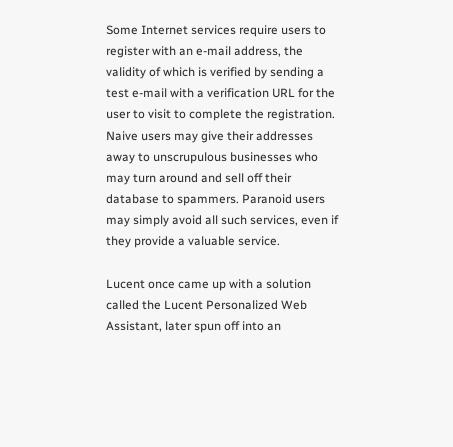Some Internet services require users to register with an e-mail address, the validity of which is verified by sending a test e-mail with a verification URL for the user to visit to complete the registration. Naive users may give their addresses away to unscrupulous businesses who may turn around and sell off their database to spammers. Paranoid users may simply avoid all such services, even if they provide a valuable service.

Lucent once came up with a solution called the Lucent Personalized Web Assistant, later spun off into an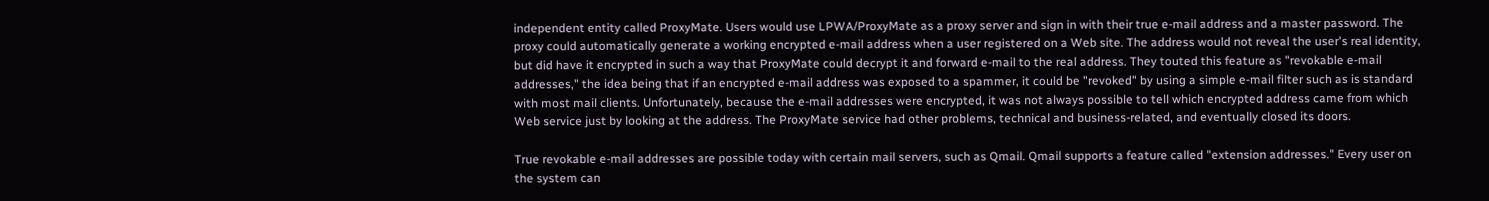independent entity called ProxyMate. Users would use LPWA/ProxyMate as a proxy server and sign in with their true e-mail address and a master password. The proxy could automatically generate a working encrypted e-mail address when a user registered on a Web site. The address would not reveal the user's real identity, but did have it encrypted in such a way that ProxyMate could decrypt it and forward e-mail to the real address. They touted this feature as "revokable e-mail addresses," the idea being that if an encrypted e-mail address was exposed to a spammer, it could be "revoked" by using a simple e-mail filter such as is standard with most mail clients. Unfortunately, because the e-mail addresses were encrypted, it was not always possible to tell which encrypted address came from which Web service just by looking at the address. The ProxyMate service had other problems, technical and business-related, and eventually closed its doors.

True revokable e-mail addresses are possible today with certain mail servers, such as Qmail. Qmail supports a feature called "extension addresses." Every user on the system can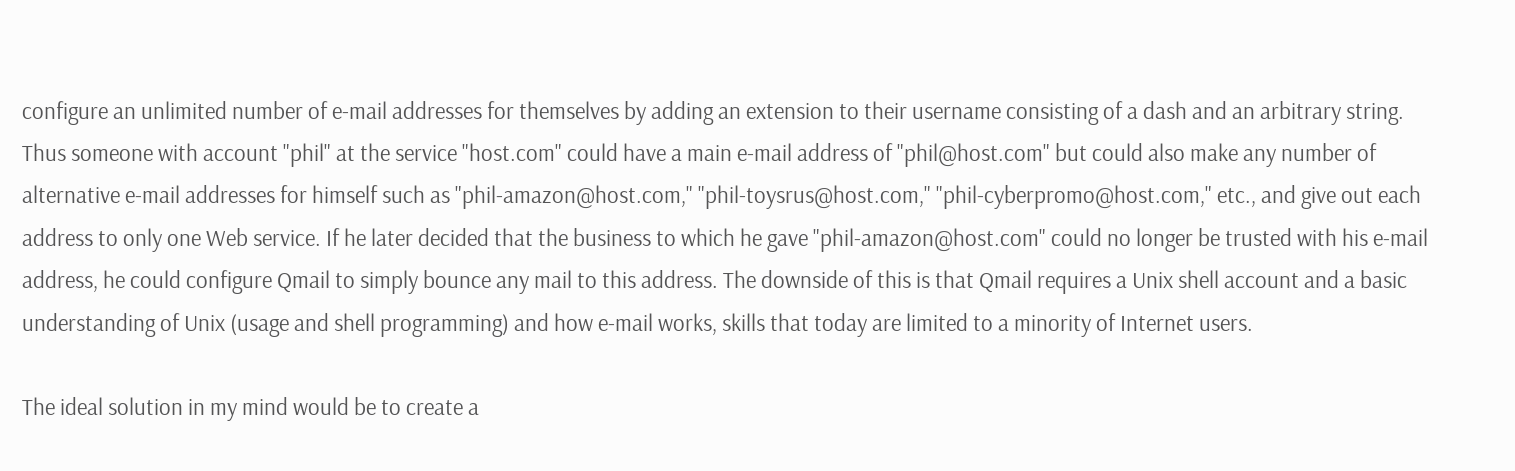configure an unlimited number of e-mail addresses for themselves by adding an extension to their username consisting of a dash and an arbitrary string. Thus someone with account "phil" at the service "host.com" could have a main e-mail address of "phil@host.com" but could also make any number of alternative e-mail addresses for himself such as "phil-amazon@host.com," "phil-toysrus@host.com," "phil-cyberpromo@host.com," etc., and give out each address to only one Web service. If he later decided that the business to which he gave "phil-amazon@host.com" could no longer be trusted with his e-mail address, he could configure Qmail to simply bounce any mail to this address. The downside of this is that Qmail requires a Unix shell account and a basic understanding of Unix (usage and shell programming) and how e-mail works, skills that today are limited to a minority of Internet users.

The ideal solution in my mind would be to create a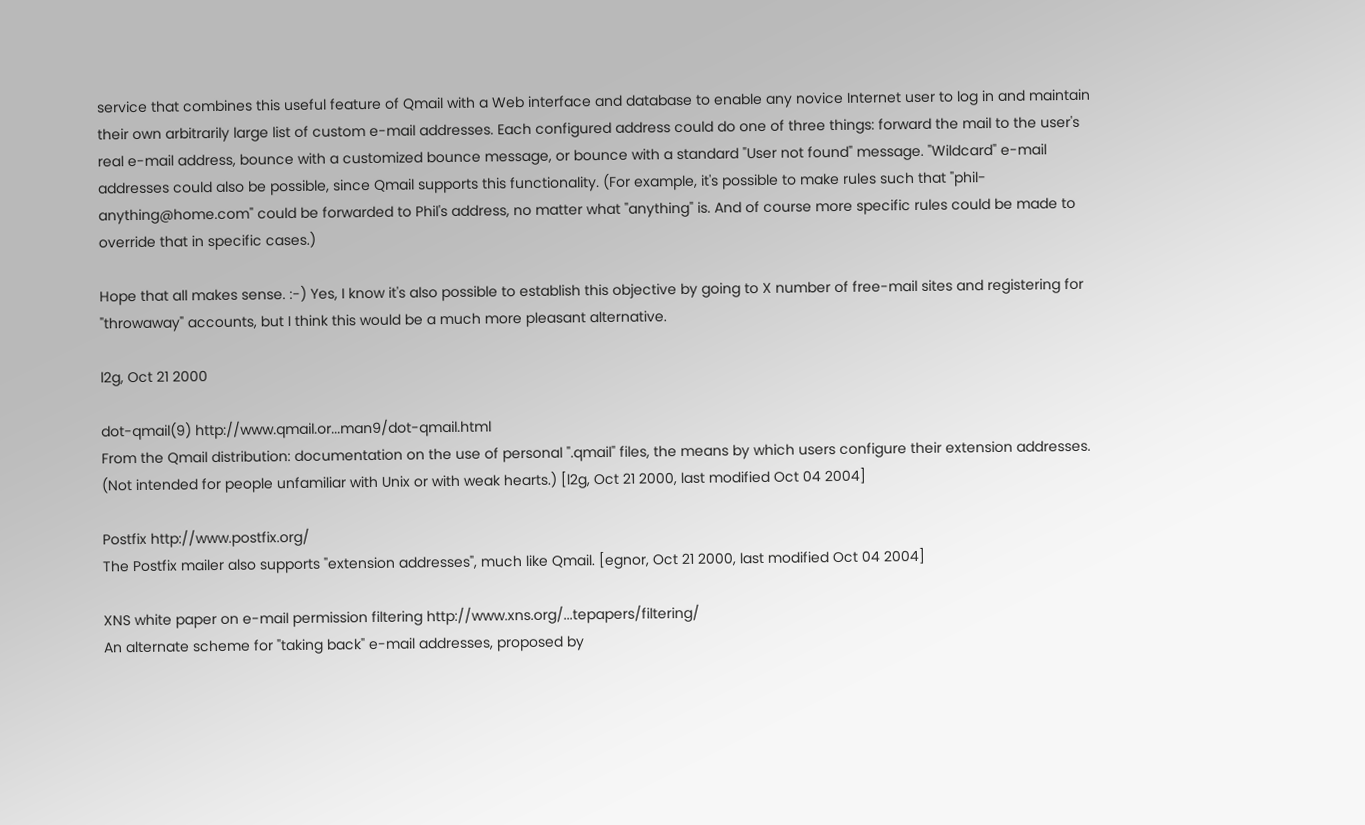service that combines this useful feature of Qmail with a Web interface and database to enable any novice Internet user to log in and maintain their own arbitrarily large list of custom e-mail addresses. Each configured address could do one of three things: forward the mail to the user's real e-mail address, bounce with a customized bounce message, or bounce with a standard "User not found" message. "Wildcard" e-mail addresses could also be possible, since Qmail supports this functionality. (For example, it's possible to make rules such that "phil-anything@home.com" could be forwarded to Phil's address, no matter what "anything" is. And of course more specific rules could be made to override that in specific cases.)

Hope that all makes sense. :-) Yes, I know it's also possible to establish this objective by going to X number of free-mail sites and registering for "throwaway" accounts, but I think this would be a much more pleasant alternative.

l2g, Oct 21 2000

dot-qmail(9) http://www.qmail.or...man9/dot-qmail.html
From the Qmail distribution: documentation on the use of personal ".qmail" files, the means by which users configure their extension addresses. (Not intended for people unfamiliar with Unix or with weak hearts.) [l2g, Oct 21 2000, last modified Oct 04 2004]

Postfix http://www.postfix.org/
The Postfix mailer also supports "extension addresses", much like Qmail. [egnor, Oct 21 2000, last modified Oct 04 2004]

XNS white paper on e-mail permission filtering http://www.xns.org/...tepapers/filtering/
An alternate scheme for "taking back" e-mail addresses, proposed by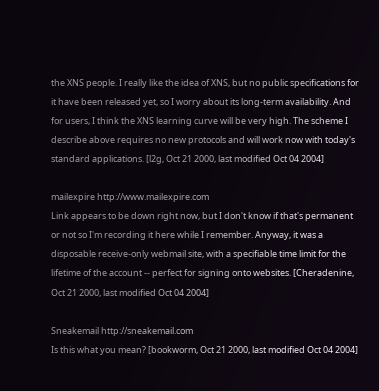the XNS people. I really like the idea of XNS, but no public specifications for it have been released yet, so I worry about its long-term availability. And for users, I think the XNS learning curve will be very high. The scheme I describe above requires no new protocols and will work now with today's standard applications. [l2g, Oct 21 2000, last modified Oct 04 2004]

mailexpire http://www.mailexpire.com
Link appears to be down right now, but I don't know if that's permanent or not so I'm recording it here while I remember. Anyway, it was a disposable receive-only webmail site, with a specifiable time limit for the lifetime of the account -- perfect for signing onto websites. [Cheradenine, Oct 21 2000, last modified Oct 04 2004]

Sneakemail http://sneakemail.com
Is this what you mean? [bookworm, Oct 21 2000, last modified Oct 04 2004]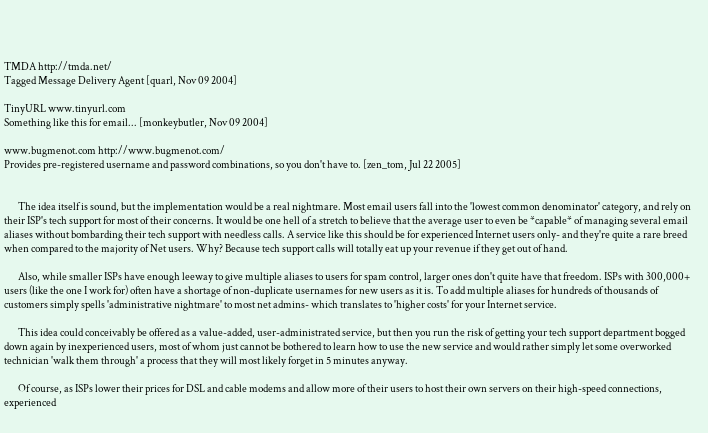TMDA http://tmda.net/
Tagged Message Delivery Agent [quarl, Nov 09 2004]

TinyURL www.tinyurl.com
Something like this for email... [monkeybutler, Nov 09 2004]

www.bugmenot.com http://www.bugmenot.com/
Provides pre-registered username and password combinations, so you don't have to. [zen_tom, Jul 22 2005]


       The idea itself is sound, but the implementation would be a real nightmare. Most email users fall into the 'lowest common denominator' category, and rely on their ISP's tech support for most of their concerns. It would be one hell of a stretch to believe that the average user to even be *capable* of managing several email aliases without bombarding their tech support with needless calls. A service like this should be for experienced Internet users only- and they're quite a rare breed when compared to the majority of Net users. Why? Because tech support calls will totally eat up your revenue if they get out of hand.

       Also, while smaller ISPs have enough leeway to give multiple aliases to users for spam control, larger ones don't quite have that freedom. ISPs with 300,000+ users (like the one I work for) often have a shortage of non-duplicate usernames for new users as it is. To add multiple aliases for hundreds of thousands of customers simply spells 'administrative nightmare' to most net admins- which translates to 'higher costs' for your Internet service.

       This idea could conceivably be offered as a value-added, user-administrated service, but then you run the risk of getting your tech support department bogged down again by inexperienced users, most of whom just cannot be bothered to learn how to use the new service and would rather simply let some overworked technician 'walk them through' a process that they will most likely forget in 5 minutes anyway.

       Of course, as ISPs lower their prices for DSL and cable modems and allow more of their users to host their own servers on their high-speed connections, experienced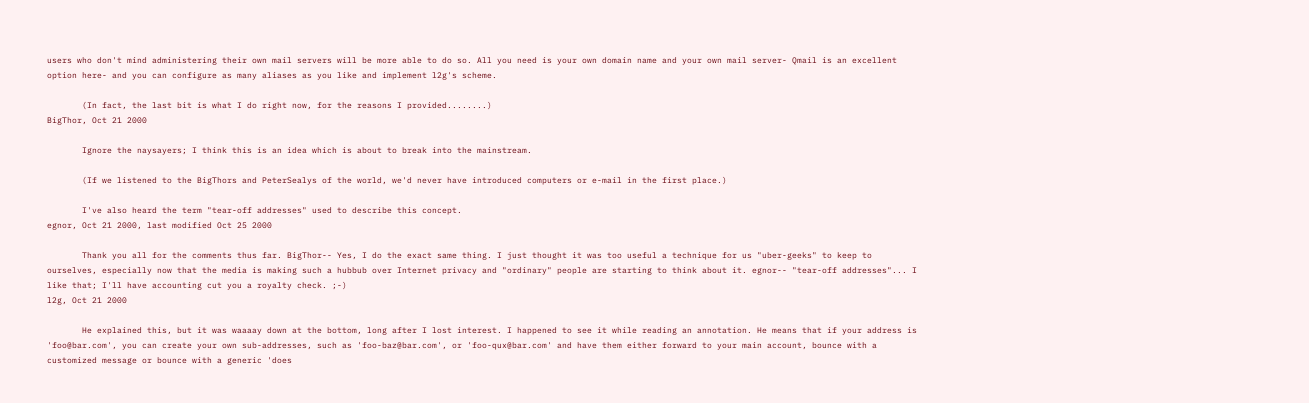users who don't mind administering their own mail servers will be more able to do so. All you need is your own domain name and your own mail server- Qmail is an excellent option here- and you can configure as many aliases as you like and implement l2g's scheme.

       (In fact, the last bit is what I do right now, for the reasons I provided........)
BigThor, Oct 21 2000

       Ignore the naysayers; I think this is an idea which is about to break into the mainstream.

       (If we listened to the BigThors and PeterSealys of the world, we'd never have introduced computers or e-mail in the first place.)

       I've also heard the term "tear-off addresses" used to describe this concept.
egnor, Oct 21 2000, last modified Oct 25 2000

       Thank you all for the comments thus far. BigThor-- Yes, I do the exact same thing. I just thought it was too useful a technique for us "uber-geeks" to keep to ourselves, especially now that the media is making such a hubbub over Internet privacy and "ordinary" people are starting to think about it. egnor-- "tear-off addresses"... I like that; I'll have accounting cut you a royalty check. ;-)
l2g, Oct 21 2000

       He explained this, but it was waaaay down at the bottom, long after I lost interest. I happened to see it while reading an annotation. He means that if your address is 'foo@bar.com', you can create your own sub-addresses, such as 'foo-baz@bar.com', or 'foo-qux@bar.com' and have them either forward to your main account, bounce with a customized message or bounce with a generic 'does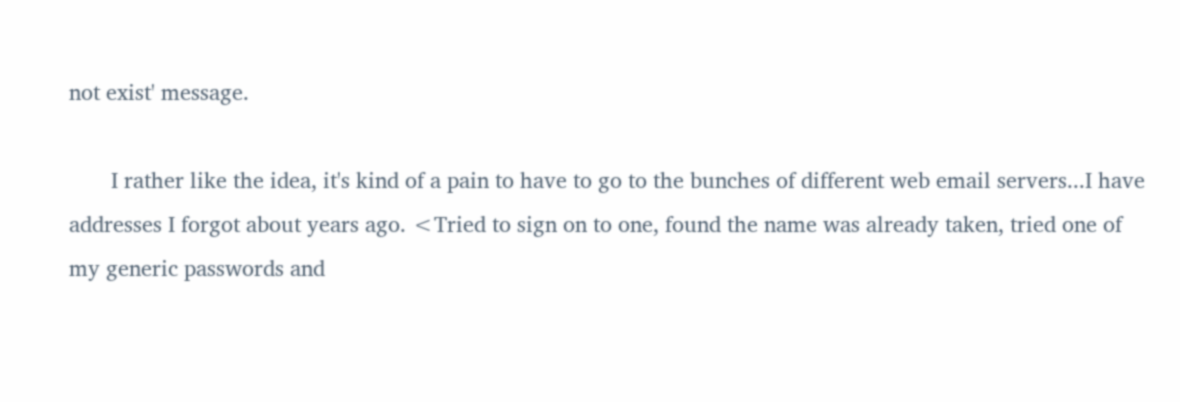not exist' message.

       I rather like the idea, it's kind of a pain to have to go to the bunches of different web email servers...I have addresses I forgot about years ago. <Tried to sign on to one, found the name was already taken, tried one of my generic passwords and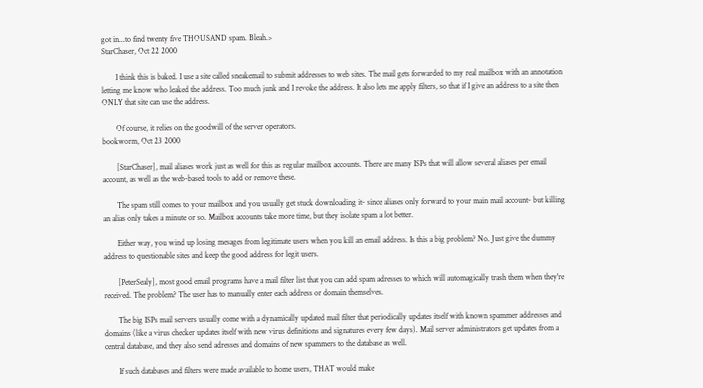got in...to find twenty five THOUSAND spam. Bleah.>
StarChaser, Oct 22 2000

       I think this is baked. I use a site called sneakemail to submit addresses to web sites. The mail gets forwarded to my real mailbox with an annotation letting me know who leaked the address. Too much junk and I revoke the address. It also lets me apply filters, so that if I give an address to a site then ONLY that site can use the address.

       Of course, it relies on the goodwill of the server operators.
bookworm, Oct 23 2000

       [StarChaser], mail aliases work just as well for this as regular mailbox accounts. There are many ISPs that will allow several aliases per email account, as well as the web-based tools to add or remove these.

       The spam still comes to your mailbox and you usually get stuck downloading it- since aliases only forward to your main mail account- but killing an alias only takes a minute or so. Mailbox accounts take more time, but they isolate spam a lot better.

       Either way, you wind up losing mesages from legitimate users when you kill an email address. Is this a big problem? No. Just give the dummy address to questionable sites and keep the good address for legit users.

       [PeterSealy], most good email programs have a mail filter list that you can add spam adresses to which will automagically trash them when they're received. The problem? The user has to manually enter each address or domain themselves.

       The big ISPs mail servers usually come with a dynamically updated mail filter that periodically updates itself with known spammer addresses and domains (like a virus checker updates itself with new virus definitions and signatures every few days). Mail server administrators get updates from a central database, and they also send adresses and domains of new spammers to the database as well.

       If such databases and filters were made available to home users, THAT would make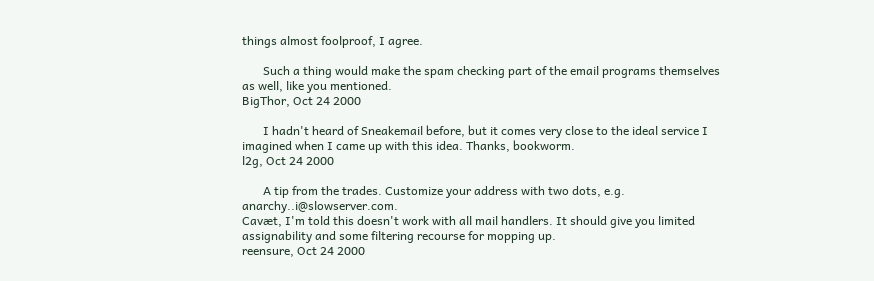things almost foolproof, I agree.

       Such a thing would make the spam checking part of the email programs themselves as well, like you mentioned.
BigThor, Oct 24 2000

       I hadn't heard of Sneakemail before, but it comes very close to the ideal service I imagined when I came up with this idea. Thanks, bookworm.
l2g, Oct 24 2000

       A tip from the trades. Customize your address with two dots, e.g. anarchy..i@slowserver.com.
Cavæt, I'm told this doesn't work with all mail handlers. It should give you limited assignability and some filtering recourse for mopping up.
reensure, Oct 24 2000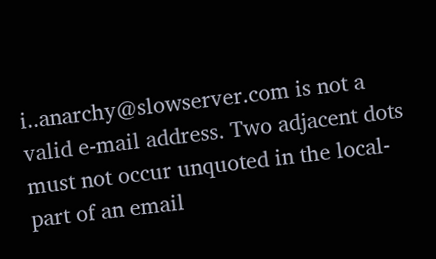i..anarchy@slowserver.com is not a valid e-mail address. Two adjacent dots must not occur unquoted in the local-part of an email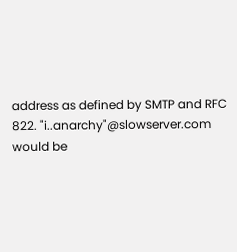address as defined by SMTP and RFC 822. "i..anarchy"@slowserver.com would be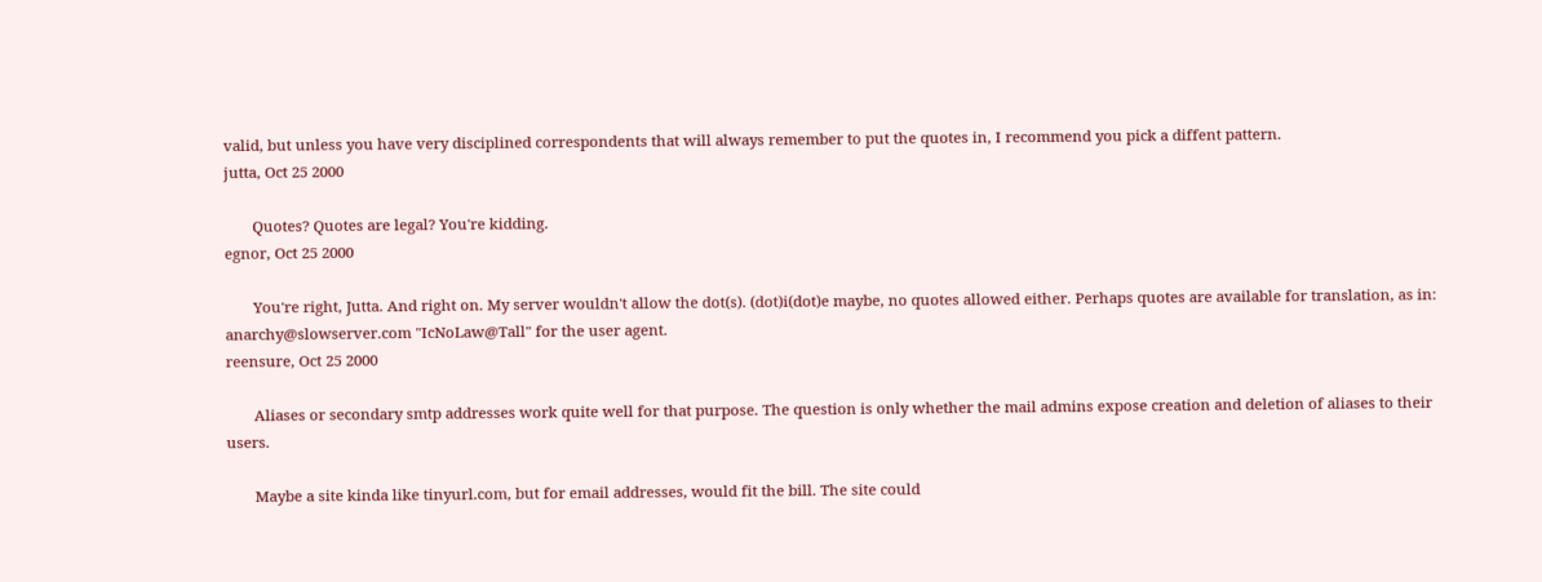valid, but unless you have very disciplined correspondents that will always remember to put the quotes in, I recommend you pick a diffent pattern.
jutta, Oct 25 2000

       Quotes? Quotes are legal? You're kidding.
egnor, Oct 25 2000

       You're right, Jutta. And right on. My server wouldn't allow the dot(s). (dot)i(dot)e maybe, no quotes allowed either. Perhaps quotes are available for translation, as in: anarchy@slowserver.com "IcNoLaw@Tall" for the user agent.
reensure, Oct 25 2000

       Aliases or secondary smtp addresses work quite well for that purpose. The question is only whether the mail admins expose creation and deletion of aliases to their users.

       Maybe a site kinda like tinyurl.com, but for email addresses, would fit the bill. The site could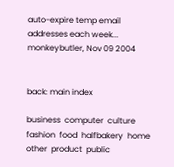auto-expire temp email addresses each week...
monkeybutler, Nov 09 2004


back: main index

business  computer  culture  fashion  food  halfbakery  home  other  product  public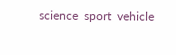science  sport  vehicle